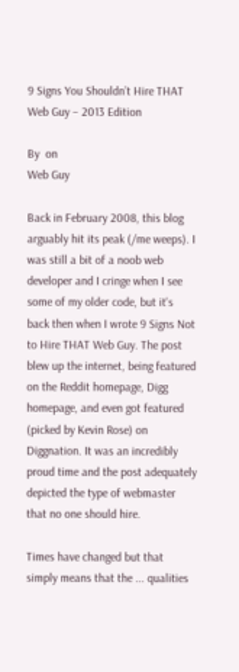9 Signs You Shouldn’t Hire THAT Web Guy – 2013 Edition

By  on
Web Guy

Back in February 2008, this blog arguably hit its peak (/me weeps). I was still a bit of a noob web developer and I cringe when I see some of my older code, but it's back then when I wrote 9 Signs Not to Hire THAT Web Guy. The post blew up the internet, being featured on the Reddit homepage, Digg homepage, and even got featured (picked by Kevin Rose) on Diggnation. It was an incredibly proud time and the post adequately depicted the type of webmaster that no one should hire.

Times have changed but that simply means that the ... qualities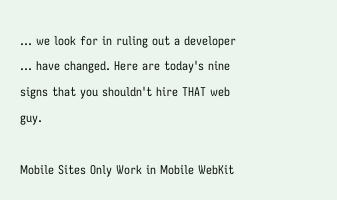... we look for in ruling out a developer ... have changed. Here are today's nine signs that you shouldn't hire THAT web guy.

Mobile Sites Only Work in Mobile WebKit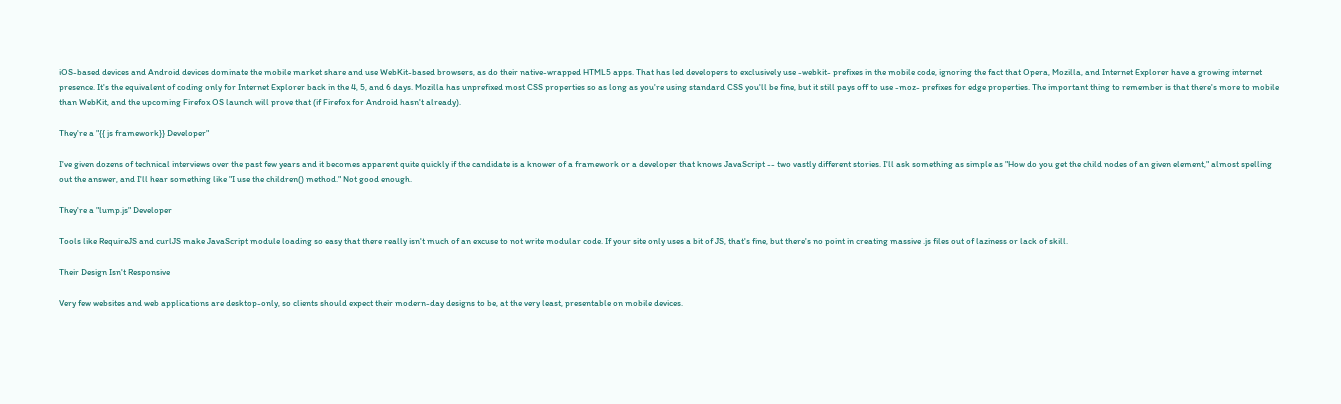iOS-based devices and Android devices dominate the mobile market share and use WebKit-based browsers, as do their native-wrapped HTML5 apps. That has led developers to exclusively use -webkit- prefixes in the mobile code, ignoring the fact that Opera, Mozilla, and Internet Explorer have a growing internet presence. It's the equivalent of coding only for Internet Explorer back in the 4, 5, and 6 days. Mozilla has unprefixed most CSS properties so as long as you're using standard CSS you'll be fine, but it still pays off to use -moz- prefixes for edge properties. The important thing to remember is that there's more to mobile than WebKit, and the upcoming Firefox OS launch will prove that (if Firefox for Android hasn't already).

They're a "{{ js framework}} Developer"

I've given dozens of technical interviews over the past few years and it becomes apparent quite quickly if the candidate is a knower of a framework or a developer that knows JavaScript -- two vastly different stories. I'll ask something as simple as "How do you get the child nodes of an given element," almost spelling out the answer, and I'll hear something like "I use the children() method." Not good enough.

They're a "lump.js" Developer

Tools like RequireJS and curlJS make JavaScript module loading so easy that there really isn't much of an excuse to not write modular code. If your site only uses a bit of JS, that's fine, but there's no point in creating massive .js files out of laziness or lack of skill.

Their Design Isn't Responsive

Very few websites and web applications are desktop-only, so clients should expect their modern-day designs to be, at the very least, presentable on mobile devices.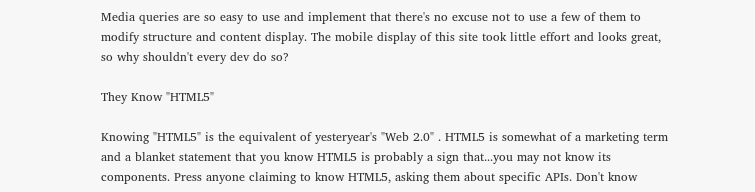Media queries are so easy to use and implement that there's no excuse not to use a few of them to modify structure and content display. The mobile display of this site took little effort and looks great, so why shouldn't every dev do so?

They Know "HTML5"

Knowing "HTML5" is the equivalent of yesteryear's "Web 2.0" . HTML5 is somewhat of a marketing term and a blanket statement that you know HTML5 is probably a sign that...you may not know its components. Press anyone claiming to know HTML5, asking them about specific APIs. Don't know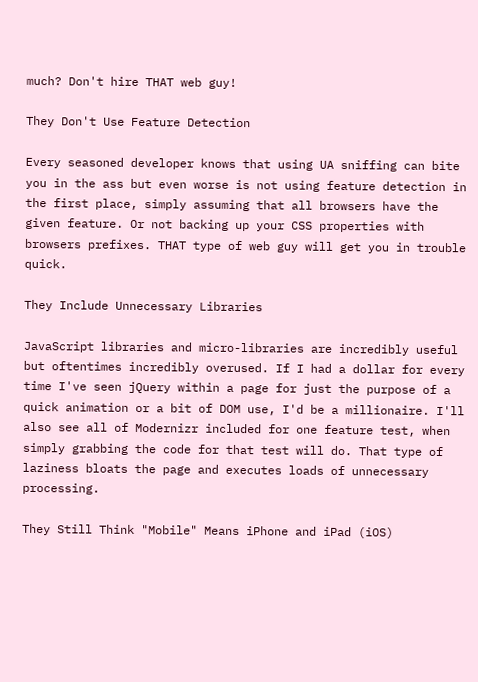much? Don't hire THAT web guy!

They Don't Use Feature Detection

Every seasoned developer knows that using UA sniffing can bite you in the ass but even worse is not using feature detection in the first place, simply assuming that all browsers have the given feature. Or not backing up your CSS properties with browsers prefixes. THAT type of web guy will get you in trouble quick.

They Include Unnecessary Libraries

JavaScript libraries and micro-libraries are incredibly useful but oftentimes incredibly overused. If I had a dollar for every time I've seen jQuery within a page for just the purpose of a quick animation or a bit of DOM use, I'd be a millionaire. I'll also see all of Modernizr included for one feature test, when simply grabbing the code for that test will do. That type of laziness bloats the page and executes loads of unnecessary processing.

They Still Think "Mobile" Means iPhone and iPad (iOS)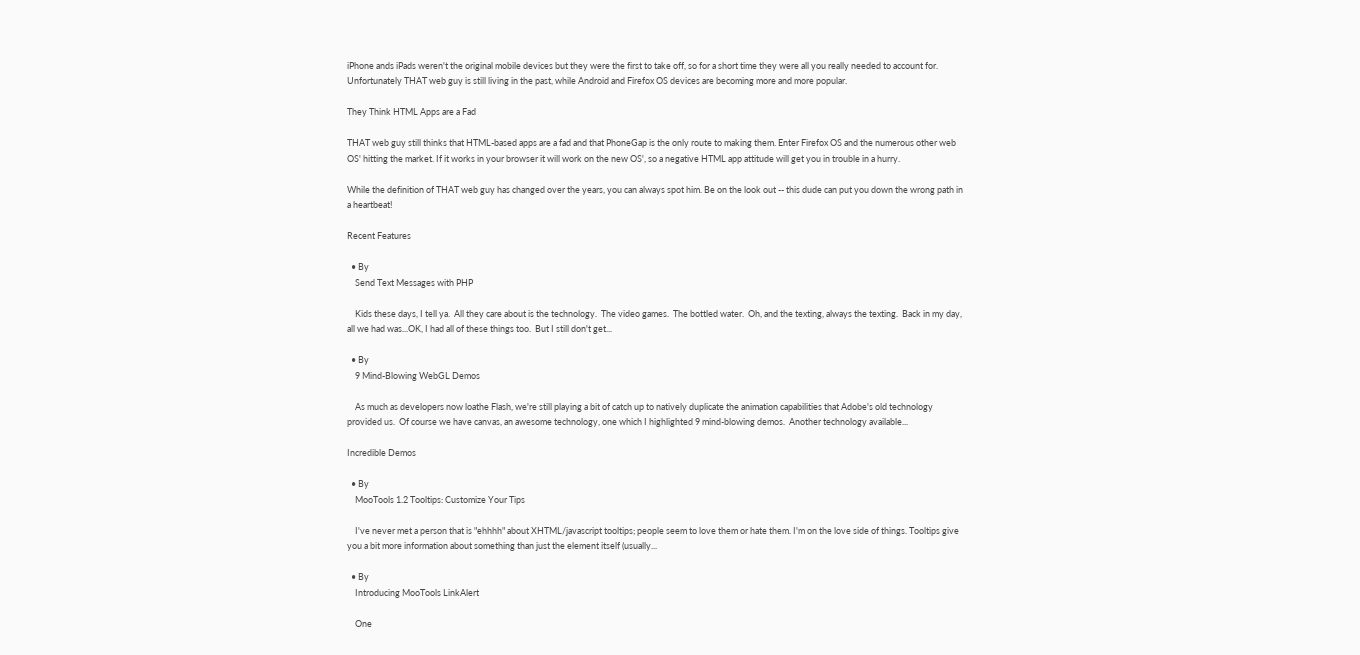iPhone ands iPads weren't the original mobile devices but they were the first to take off, so for a short time they were all you really needed to account for. Unfortunately THAT web guy is still living in the past, while Android and Firefox OS devices are becoming more and more popular.

They Think HTML Apps are a Fad

THAT web guy still thinks that HTML-based apps are a fad and that PhoneGap is the only route to making them. Enter Firefox OS and the numerous other web OS' hitting the market. If it works in your browser it will work on the new OS', so a negative HTML app attitude will get you in trouble in a hurry.

While the definition of THAT web guy has changed over the years, you can always spot him. Be on the look out -- this dude can put you down the wrong path in a heartbeat!

Recent Features

  • By
    Send Text Messages with PHP

    Kids these days, I tell ya.  All they care about is the technology.  The video games.  The bottled water.  Oh, and the texting, always the texting.  Back in my day, all we had was...OK, I had all of these things too.  But I still don't get...

  • By
    9 Mind-Blowing WebGL Demos

    As much as developers now loathe Flash, we're still playing a bit of catch up to natively duplicate the animation capabilities that Adobe's old technology provided us.  Of course we have canvas, an awesome technology, one which I highlighted 9 mind-blowing demos.  Another technology available...

Incredible Demos

  • By
    MooTools 1.2 Tooltips: Customize Your Tips

    I've never met a person that is "ehhhh" about XHTML/javascript tooltips; people seem to love them or hate them. I'm on the love side of things. Tooltips give you a bit more information about something than just the element itself (usually...

  • By
    Introducing MooTools LinkAlert

    One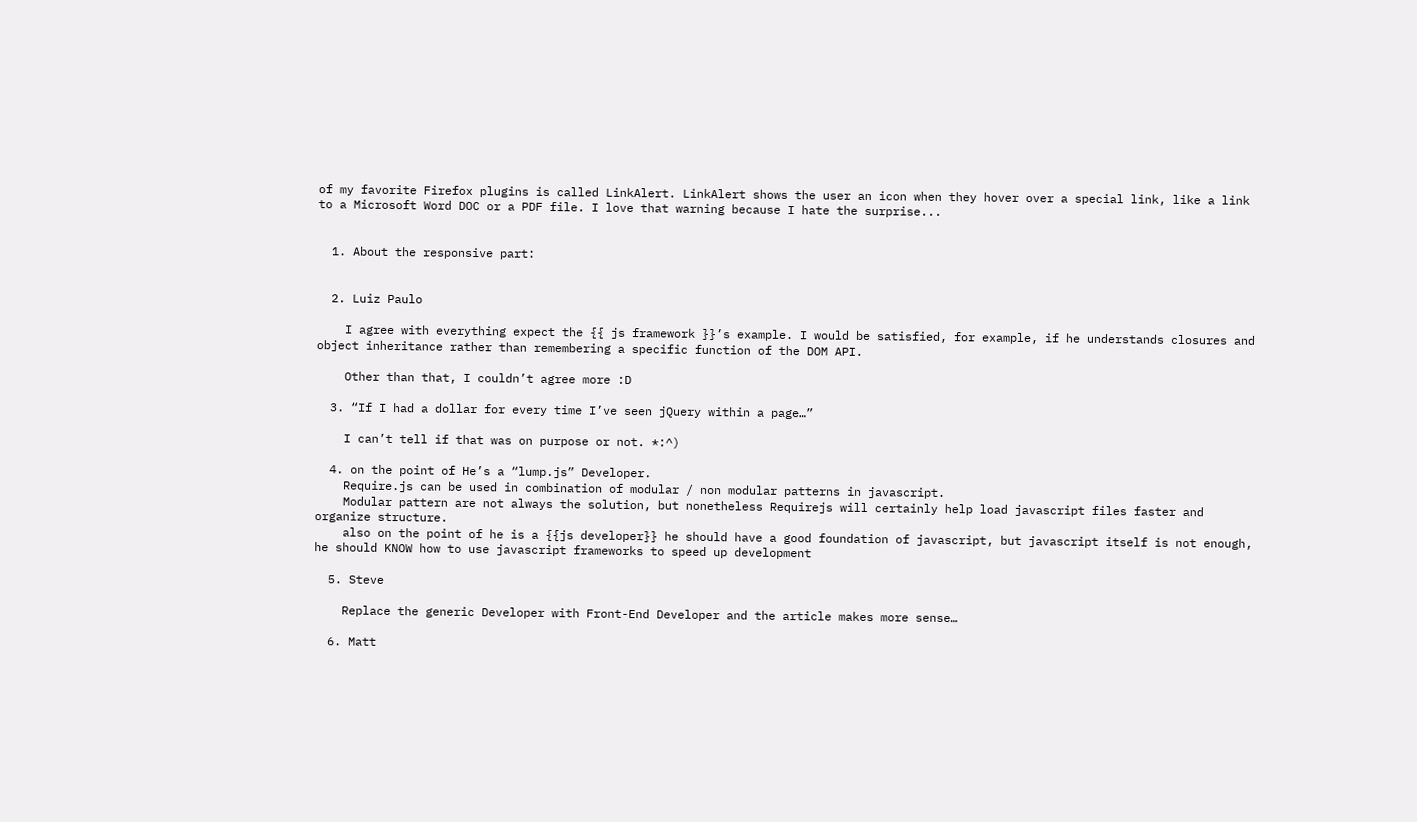of my favorite Firefox plugins is called LinkAlert. LinkAlert shows the user an icon when they hover over a special link, like a link to a Microsoft Word DOC or a PDF file. I love that warning because I hate the surprise...


  1. About the responsive part:


  2. Luiz Paulo

    I agree with everything expect the {{ js framework }}’s example. I would be satisfied, for example, if he understands closures and object inheritance rather than remembering a specific function of the DOM API.

    Other than that, I couldn’t agree more :D

  3. “If I had a dollar for every time I’ve seen jQuery within a page…”

    I can’t tell if that was on purpose or not. *:^)

  4. on the point of He’s a “lump.js” Developer.
    Require.js can be used in combination of modular / non modular patterns in javascript.
    Modular pattern are not always the solution, but nonetheless Requirejs will certainly help load javascript files faster and organize structure.
    also on the point of he is a {{js developer}} he should have a good foundation of javascript, but javascript itself is not enough, he should KNOW how to use javascript frameworks to speed up development

  5. Steve

    Replace the generic Developer with Front-End Developer and the article makes more sense…

  6. Matt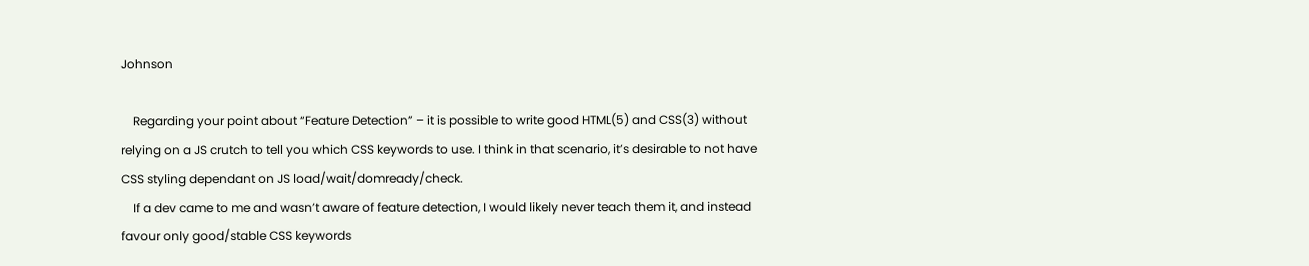Johnson

    Regarding your point about “Feature Detection” – it is possible to write good HTML(5) and CSS(3) without relying on a JS crutch to tell you which CSS keywords to use. I think in that scenario, it’s desirable to not have CSS styling dependant on JS load/wait/domready/check.
    If a dev came to me and wasn’t aware of feature detection, I would likely never teach them it, and instead favour only good/stable CSS keywords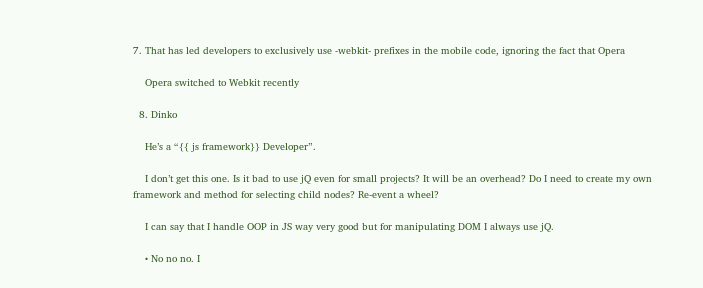7. That has led developers to exclusively use -webkit- prefixes in the mobile code, ignoring the fact that Opera

    Opera switched to Webkit recently

  8. Dinko

    He’s a “{{ js framework}} Developer”.

    I don’t get this one. Is it bad to use jQ even for small projects? It will be an overhead? Do I need to create my own framework and method for selecting child nodes? Re-event a wheel?

    I can say that I handle OOP in JS way very good but for manipulating DOM I always use jQ.

    • No no no. I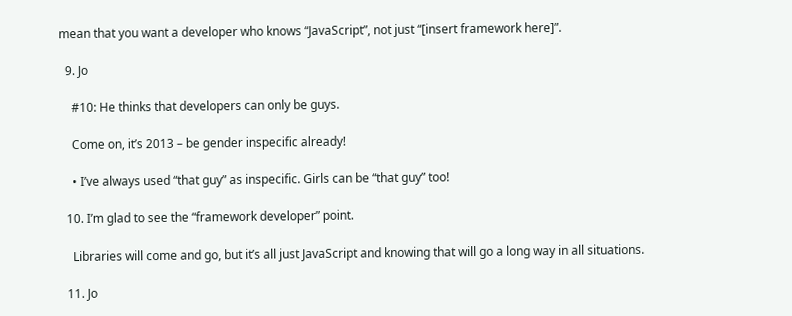mean that you want a developer who knows “JavaScript”, not just “[insert framework here]”.

  9. Jo

    #10: He thinks that developers can only be guys.

    Come on, it’s 2013 – be gender inspecific already!

    • I’ve always used “that guy” as inspecific. Girls can be “that guy” too!

  10. I’m glad to see the “framework developer” point.

    Libraries will come and go, but it’s all just JavaScript and knowing that will go a long way in all situations.

  11. Jo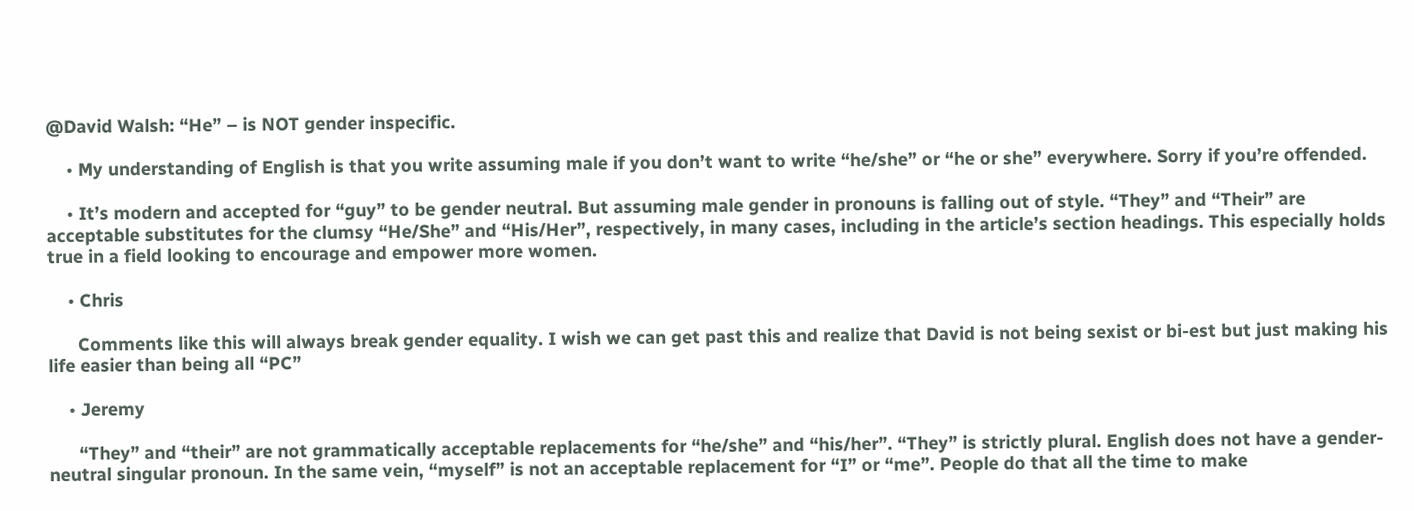@David Walsh: “He” – is NOT gender inspecific.

    • My understanding of English is that you write assuming male if you don’t want to write “he/she” or “he or she” everywhere. Sorry if you’re offended.

    • It’s modern and accepted for “guy” to be gender neutral. But assuming male gender in pronouns is falling out of style. “They” and “Their” are acceptable substitutes for the clumsy “He/She” and “His/Her”, respectively, in many cases, including in the article’s section headings. This especially holds true in a field looking to encourage and empower more women.

    • Chris

      Comments like this will always break gender equality. I wish we can get past this and realize that David is not being sexist or bi-est but just making his life easier than being all “PC”

    • Jeremy

      “They” and “their” are not grammatically acceptable replacements for “he/she” and “his/her”. “They” is strictly plural. English does not have a gender-neutral singular pronoun. In the same vein, “myself” is not an acceptable replacement for “I” or “me”. People do that all the time to make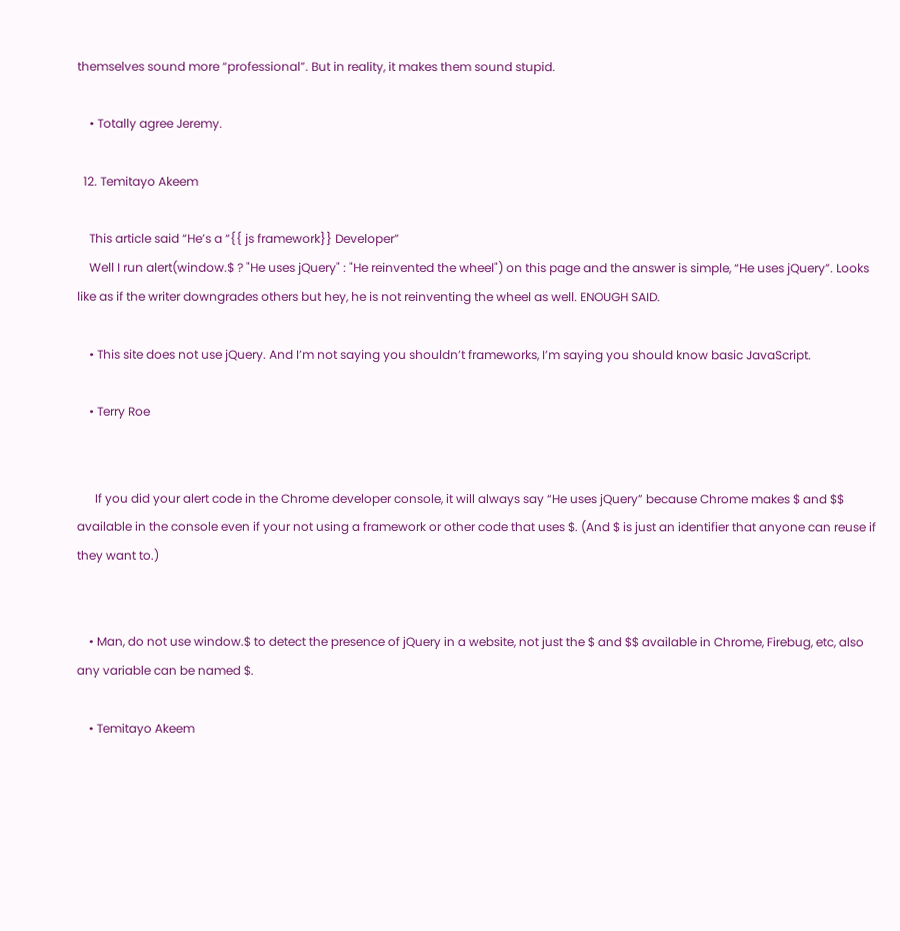themselves sound more “professional”. But in reality, it makes them sound stupid.

    • Totally agree Jeremy.

  12. Temitayo Akeem

    This article said “He’s a “{{ js framework}} Developer”
    Well I run alert(window.$ ? "He uses jQuery" : "He reinvented the wheel") on this page and the answer is simple, “He uses jQuery”. Looks like as if the writer downgrades others but hey, he is not reinventing the wheel as well. ENOUGH SAID.

    • This site does not use jQuery. And I’m not saying you shouldn’t frameworks, I’m saying you should know basic JavaScript.

    • Terry Roe


      If you did your alert code in the Chrome developer console, it will always say “He uses jQuery” because Chrome makes $ and $$ available in the console even if your not using a framework or other code that uses $. (And $ is just an identifier that anyone can reuse if they want to.)


    • Man, do not use window.$ to detect the presence of jQuery in a website, not just the $ and $$ available in Chrome, Firebug, etc, also any variable can be named $.

    • Temitayo Akeem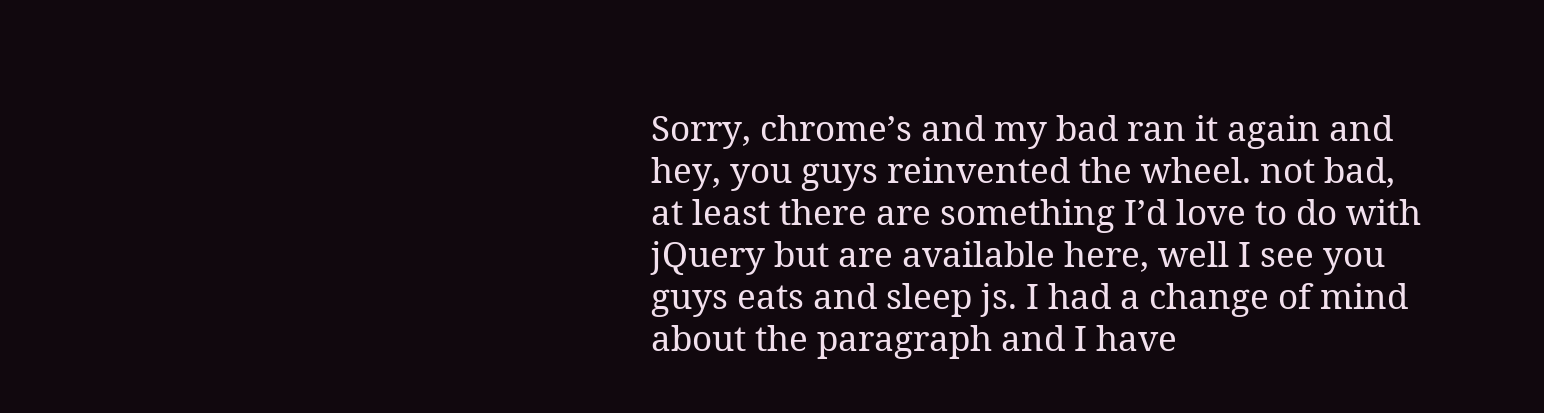Sorry, chrome’s and my bad ran it again and hey, you guys reinvented the wheel. not bad, at least there are something I’d love to do with jQuery but are available here, well I see you guys eats and sleep js. I had a change of mind about the paragraph and I have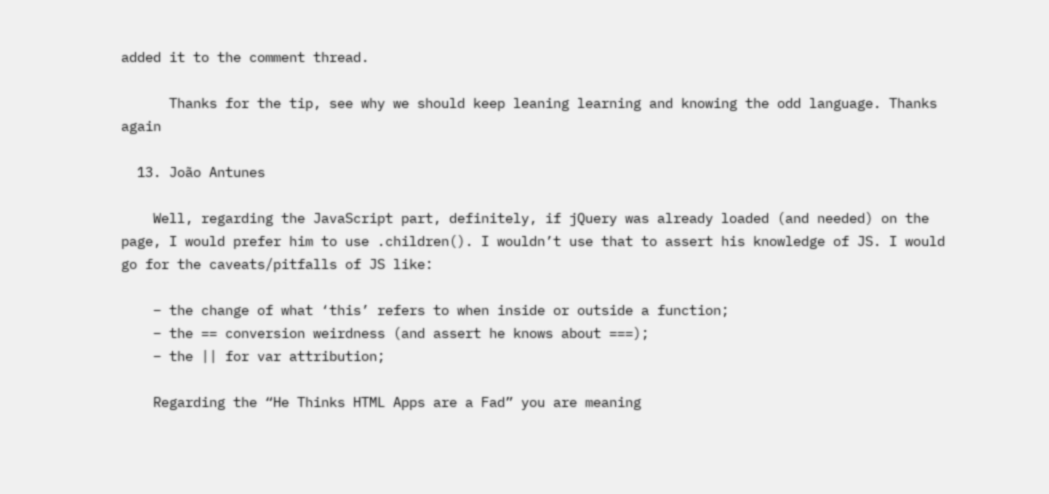added it to the comment thread.

      Thanks for the tip, see why we should keep leaning learning and knowing the odd language. Thanks again

  13. João Antunes

    Well, regarding the JavaScript part, definitely, if jQuery was already loaded (and needed) on the page, I would prefer him to use .children(). I wouldn’t use that to assert his knowledge of JS. I would go for the caveats/pitfalls of JS like:

    – the change of what ‘this’ refers to when inside or outside a function;
    – the == conversion weirdness (and assert he knows about ===);
    – the || for var attribution;

    Regarding the “He Thinks HTML Apps are a Fad” you are meaning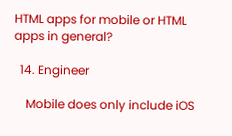HTML apps for mobile or HTML apps in general?

  14. Engineer

    Mobile does only include iOS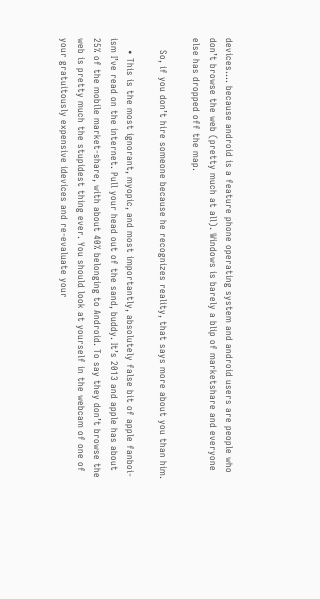devices…. because android is a feature phone operating system and android users are people who don’t browse the web (pretty much at all). Windows is barely a blip of marketshare and everyone else has dropped off the map.

    So, if you don’t hire someone because he recognizes reality, that says more about you than him.

    • This is the most ignorant, myopic, and most importantly, absolutely false bit of apple fanboi-ism I’ve read on the internet. Pull your head out of the sand, buddy. It’s 2013 and apple has about 25% of the mobile market-share, with about 40% belonging to Android. To say they don’t browse the web is pretty much the stupidest thing ever. You should look at yourself in the webcam of one of your gratuitously expensive idevices and re-evaluate your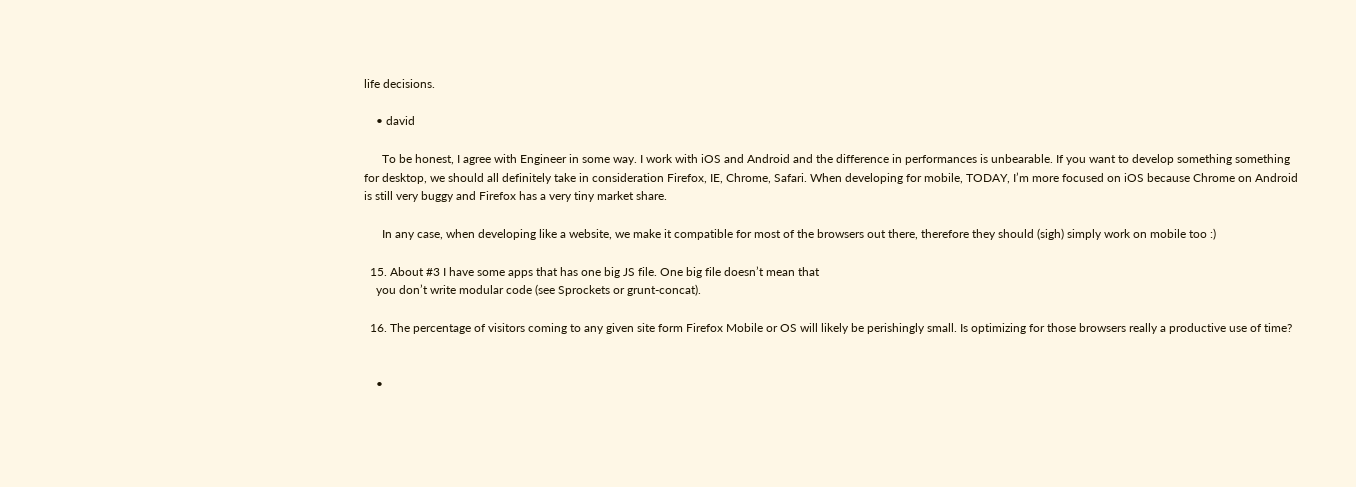life decisions.

    • david

      To be honest, I agree with Engineer in some way. I work with iOS and Android and the difference in performances is unbearable. If you want to develop something something for desktop, we should all definitely take in consideration Firefox, IE, Chrome, Safari. When developing for mobile, TODAY, I’m more focused on iOS because Chrome on Android is still very buggy and Firefox has a very tiny market share.

      In any case, when developing like a website, we make it compatible for most of the browsers out there, therefore they should (sigh) simply work on mobile too :)

  15. About #3 I have some apps that has one big JS file. One big file doesn’t mean that
    you don’t write modular code (see Sprockets or grunt-concat).

  16. The percentage of visitors coming to any given site form Firefox Mobile or OS will likely be perishingly small. Is optimizing for those browsers really a productive use of time?


    •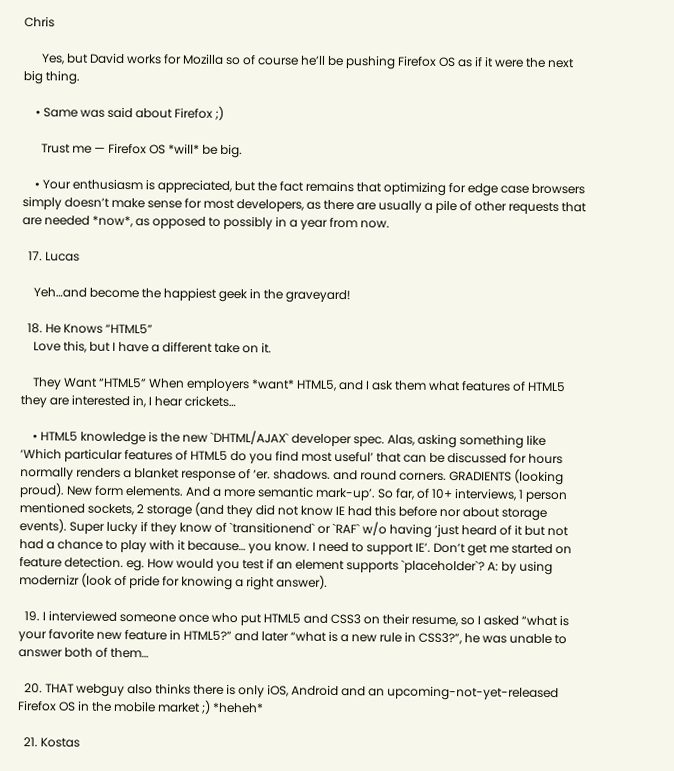Chris

      Yes, but David works for Mozilla so of course he’ll be pushing Firefox OS as if it were the next big thing.

    • Same was said about Firefox ;)

      Trust me — Firefox OS *will* be big.

    • Your enthusiasm is appreciated, but the fact remains that optimizing for edge case browsers simply doesn’t make sense for most developers, as there are usually a pile of other requests that are needed *now*, as opposed to possibly in a year from now.

  17. Lucas

    Yeh…and become the happiest geek in the graveyard!

  18. He Knows “HTML5”
    Love this, but I have a different take on it.

    They Want “HTML5” When employers *want* HTML5, and I ask them what features of HTML5 they are interested in, I hear crickets…

    • HTML5 knowledge is the new `DHTML/AJAX` developer spec. Alas, asking something like ‘Which particular features of HTML5 do you find most useful’ that can be discussed for hours normally renders a blanket response of ‘er. shadows. and round corners. GRADIENTS (looking proud). New form elements. And a more semantic mark-up’. So far, of 10+ interviews, 1 person mentioned sockets, 2 storage (and they did not know IE had this before nor about storage events). Super lucky if they know of `transitionend` or `RAF` w/o having ‘just heard of it but not had a chance to play with it because… you know. I need to support IE’. Don’t get me started on feature detection. eg. How would you test if an element supports `placeholder`? A: by using modernizr (look of pride for knowing a right answer).

  19. I interviewed someone once who put HTML5 and CSS3 on their resume, so I asked “what is your favorite new feature in HTML5?” and later “what is a new rule in CSS3?”, he was unable to answer both of them…

  20. THAT webguy also thinks there is only iOS, Android and an upcoming-not-yet-released Firefox OS in the mobile market ;) *heheh*

  21. Kostas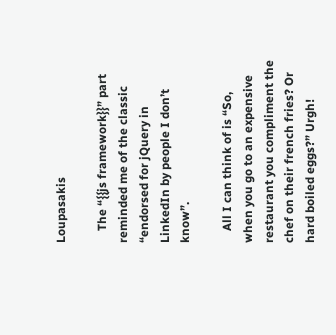Loupasakis

    The “{{js framework}}” part reminded me of the classic “endorsed for jQuery in LinkedIn by people I don’t know”.

    All I can think of is “So, when you go to an expensive restaurant you compliment the chef on their french fries? Or hard boiled eggs?” Urgh!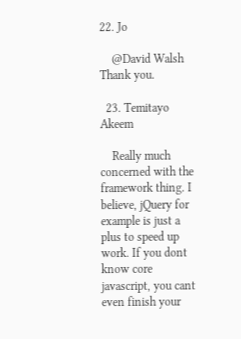22. Jo

    @David Walsh Thank you.

  23. Temitayo Akeem

    Really much concerned with the framework thing. I believe, jQuery for example is just a plus to speed up work. If you dont know core javascript, you cant even finish your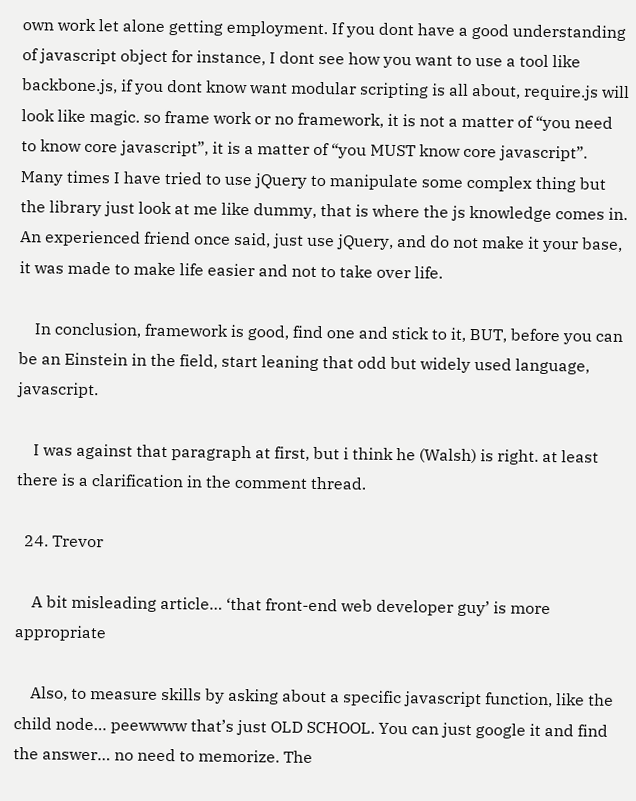own work let alone getting employment. If you dont have a good understanding of javascript object for instance, I dont see how you want to use a tool like backbone.js, if you dont know want modular scripting is all about, require.js will look like magic. so frame work or no framework, it is not a matter of “you need to know core javascript”, it is a matter of “you MUST know core javascript”. Many times I have tried to use jQuery to manipulate some complex thing but the library just look at me like dummy, that is where the js knowledge comes in. An experienced friend once said, just use jQuery, and do not make it your base, it was made to make life easier and not to take over life.

    In conclusion, framework is good, find one and stick to it, BUT, before you can be an Einstein in the field, start leaning that odd but widely used language, javascript.

    I was against that paragraph at first, but i think he (Walsh) is right. at least there is a clarification in the comment thread.

  24. Trevor

    A bit misleading article… ‘that front-end web developer guy’ is more appropriate

    Also, to measure skills by asking about a specific javascript function, like the child node… peewwww that’s just OLD SCHOOL. You can just google it and find the answer… no need to memorize. The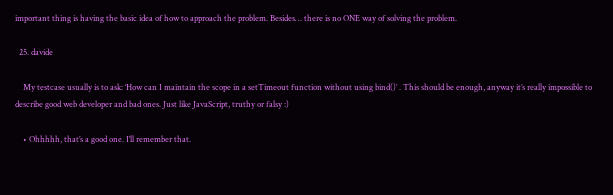important thing is having the basic idea of how to approach the problem. Besides… there is no ONE way of solving the problem.

  25. davide

    My testcase usually is to ask: ‘How can I maintain the scope in a setTimeout function without using bind()’ . This should be enough, anyway it’s really impossible to describe good web developer and bad ones. Just like JavaScript, truthy or falsy :)

    • Ohhhhh, that’s a good one. I’ll remember that.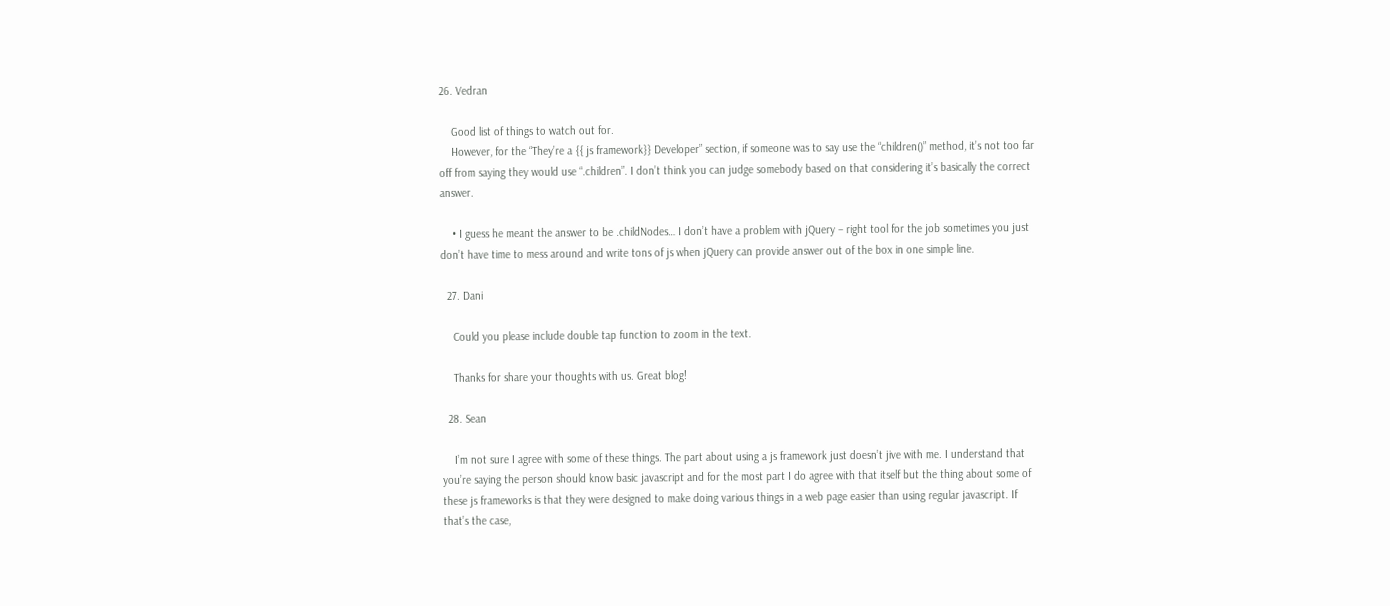26. Vedran

    Good list of things to watch out for.
    However, for the “They’re a {{ js framework}} Developer” section, if someone was to say use the “children()” method, it’s not too far off from saying they would use “.children”. I don’t think you can judge somebody based on that considering it’s basically the correct answer.

    • I guess he meant the answer to be .childNodes… I don’t have a problem with jQuery – right tool for the job sometimes you just don’t have time to mess around and write tons of js when jQuery can provide answer out of the box in one simple line.

  27. Dani

    Could you please include double tap function to zoom in the text.

    Thanks for share your thoughts with us. Great blog!

  28. Sean

    I’m not sure I agree with some of these things. The part about using a js framework just doesn’t jive with me. I understand that you’re saying the person should know basic javascript and for the most part I do agree with that itself but the thing about some of these js frameworks is that they were designed to make doing various things in a web page easier than using regular javascript. If that’s the case,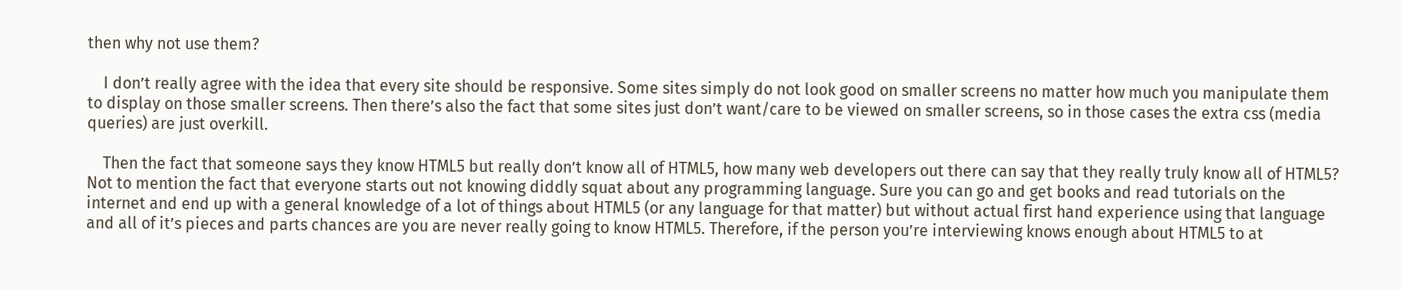then why not use them?

    I don’t really agree with the idea that every site should be responsive. Some sites simply do not look good on smaller screens no matter how much you manipulate them to display on those smaller screens. Then there’s also the fact that some sites just don’t want/care to be viewed on smaller screens, so in those cases the extra css (media queries) are just overkill.

    Then the fact that someone says they know HTML5 but really don’t know all of HTML5, how many web developers out there can say that they really truly know all of HTML5? Not to mention the fact that everyone starts out not knowing diddly squat about any programming language. Sure you can go and get books and read tutorials on the internet and end up with a general knowledge of a lot of things about HTML5 (or any language for that matter) but without actual first hand experience using that language and all of it’s pieces and parts chances are you are never really going to know HTML5. Therefore, if the person you’re interviewing knows enough about HTML5 to at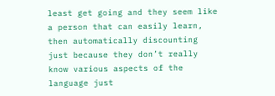least get going and they seem like a person that can easily learn, then automatically discounting just because they don’t really know various aspects of the language just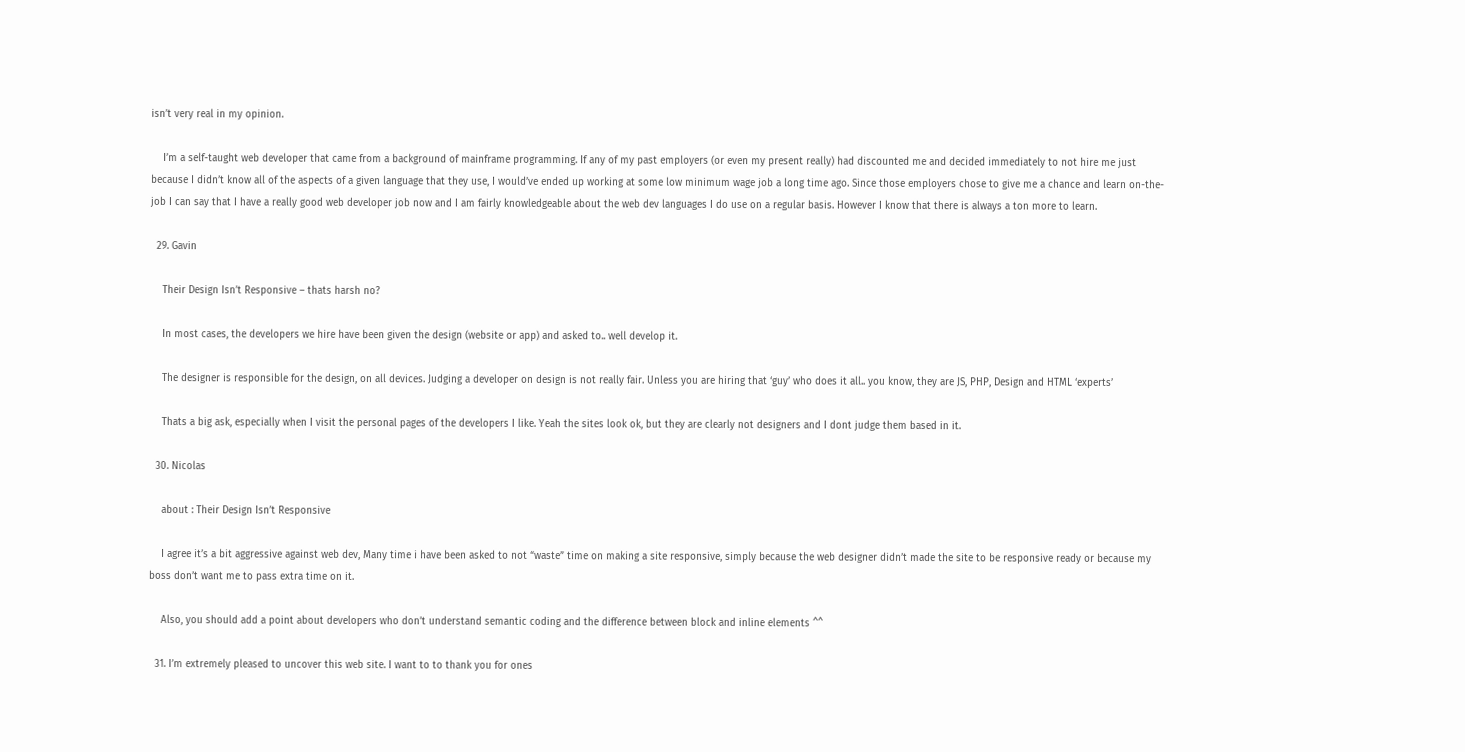isn’t very real in my opinion.

    I’m a self-taught web developer that came from a background of mainframe programming. If any of my past employers (or even my present really) had discounted me and decided immediately to not hire me just because I didn’t know all of the aspects of a given language that they use, I would’ve ended up working at some low minimum wage job a long time ago. Since those employers chose to give me a chance and learn on-the-job I can say that I have a really good web developer job now and I am fairly knowledgeable about the web dev languages I do use on a regular basis. However I know that there is always a ton more to learn.

  29. Gavin

    Their Design Isn’t Responsive – thats harsh no?

    In most cases, the developers we hire have been given the design (website or app) and asked to.. well develop it.

    The designer is responsible for the design, on all devices. Judging a developer on design is not really fair. Unless you are hiring that ‘guy’ who does it all.. you know, they are JS, PHP, Design and HTML ‘experts’

    Thats a big ask, especially when I visit the personal pages of the developers I like. Yeah the sites look ok, but they are clearly not designers and I dont judge them based in it.

  30. Nicolas

    about : Their Design Isn’t Responsive

    I agree it’s a bit aggressive against web dev, Many time i have been asked to not “waste” time on making a site responsive, simply because the web designer didn’t made the site to be responsive ready or because my boss don’t want me to pass extra time on it.

    Also, you should add a point about developers who don’t understand semantic coding and the difference between block and inline elements ^^

  31. I’m extremely pleased to uncover this web site. I want to to thank you for ones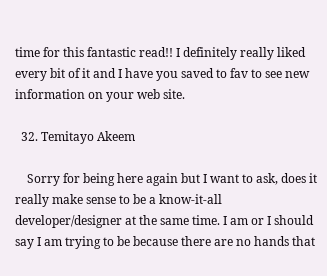time for this fantastic read!! I definitely really liked every bit of it and I have you saved to fav to see new information on your web site.

  32. Temitayo Akeem

    Sorry for being here again but I want to ask, does it really make sense to be a know-it-all developer/designer at the same time. I am or I should say I am trying to be because there are no hands that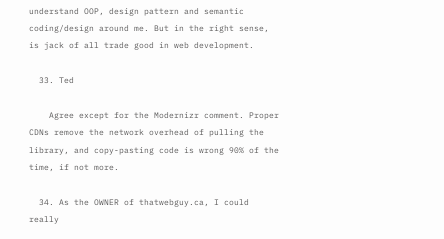understand OOP, design pattern and semantic coding/design around me. But in the right sense, is jack of all trade good in web development.

  33. Ted

    Agree except for the Modernizr comment. Proper CDNs remove the network overhead of pulling the library, and copy-pasting code is wrong 90% of the time, if not more.

  34. As the OWNER of thatwebguy.ca, I could really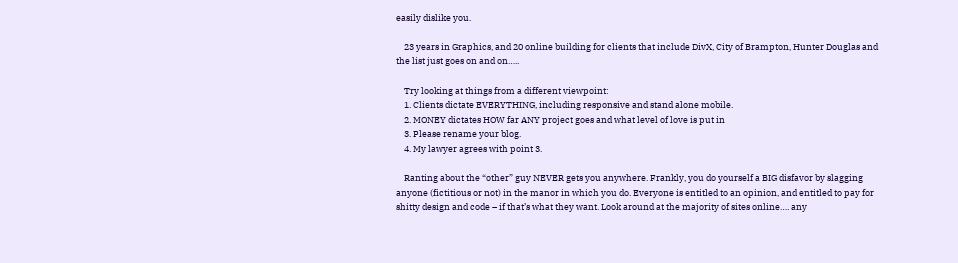easily dislike you.

    23 years in Graphics, and 20 online building for clients that include DivX, City of Brampton, Hunter Douglas and the list just goes on and on…..

    Try looking at things from a different viewpoint:
    1. Clients dictate EVERYTHING, including responsive and stand alone mobile.
    2. MONEY dictates HOW far ANY project goes and what level of love is put in
    3. Please rename your blog.
    4. My lawyer agrees with point 3.

    Ranting about the “other” guy NEVER gets you anywhere. Frankly, you do yourself a BIG disfavor by slagging anyone (fictitious or not) in the manor in which you do. Everyone is entitled to an opinion, and entitled to pay for shitty design and code – if that’s what they want. Look around at the majority of sites online…. any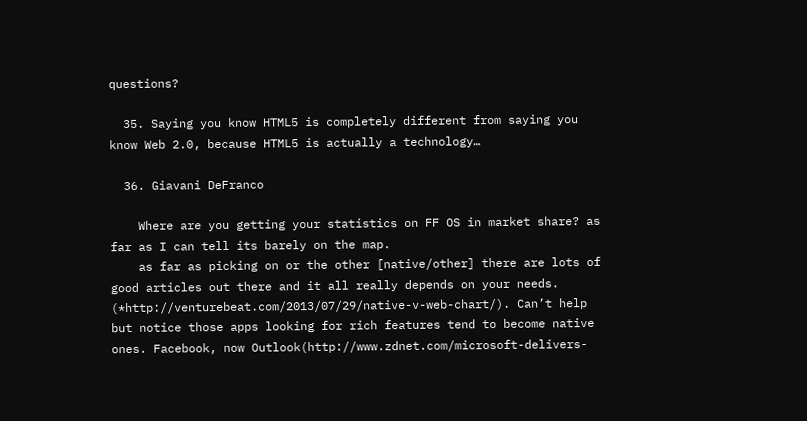questions?

  35. Saying you know HTML5 is completely different from saying you know Web 2.0, because HTML5 is actually a technology…

  36. Giavani DeFranco

    Where are you getting your statistics on FF OS in market share? as far as I can tell its barely on the map.
    as far as picking on or the other [native/other] there are lots of good articles out there and it all really depends on your needs. (*http://venturebeat.com/2013/07/29/native-v-web-chart/). Can’t help but notice those apps looking for rich features tend to become native ones. Facebook, now Outlook(http://www.zdnet.com/microsoft-delivers-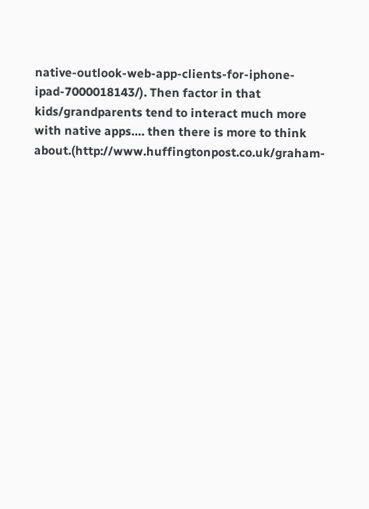native-outlook-web-app-clients-for-iphone-ipad-7000018143/). Then factor in that kids/grandparents tend to interact much more with native apps…. then there is more to think about.(http://www.huffingtonpost.co.uk/graham-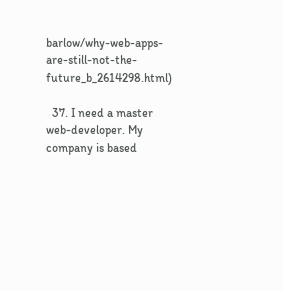barlow/why-web-apps-are-still-not-the-future_b_2614298.html)

  37. I need a master web-developer. My company is based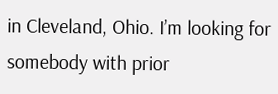in Cleveland, Ohio. I’m looking for somebody with prior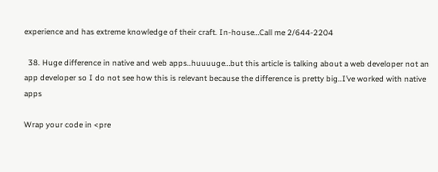experience and has extreme knowledge of their craft. In-house…Call me 2/644-2204

  38. Huge difference in native and web apps..huuuuge…but this article is talking about a web developer not an app developer so I do not see how this is relevant because the difference is pretty big..I’ve worked with native apps

Wrap your code in <pre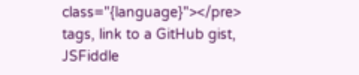class="{language}"></pre> tags, link to a GitHub gist, JSFiddle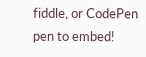fiddle, or CodePen pen to embed!